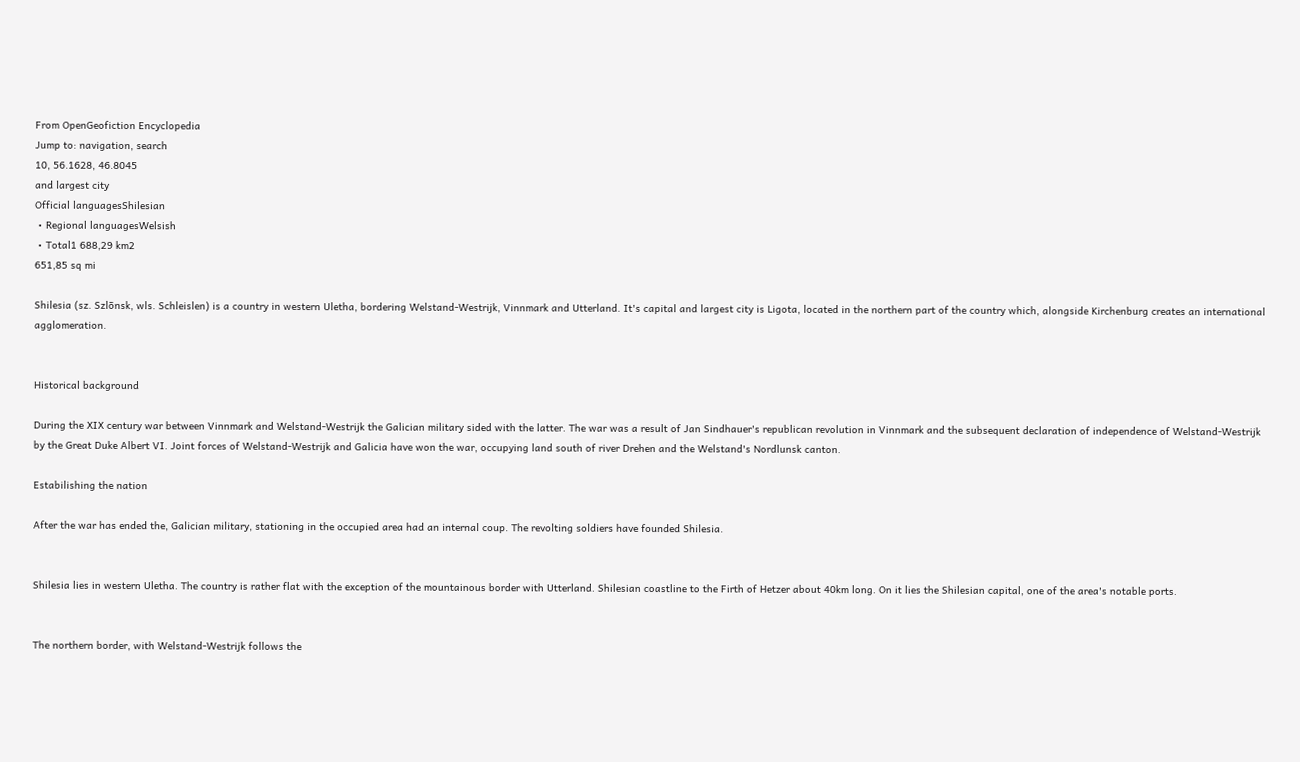From OpenGeofiction Encyclopedia
Jump to: navigation, search
10, 56.1628, 46.8045
and largest city
Official languagesShilesian
 • Regional languagesWelsish
 • Total1 688,29 km2
651,85 sq mi

Shilesia (sz. Szlōnsk, wls. Schleislen) is a country in western Uletha, bordering Welstand-Westrijk, Vinnmark and Utterland. It's capital and largest city is Ligota, located in the northern part of the country which, alongside Kirchenburg creates an international agglomeration.


Historical background

During the XIX century war between Vinnmark and Welstand-Westrijk the Galician military sided with the latter. The war was a result of Jan Sindhauer's republican revolution in Vinnmark and the subsequent declaration of independence of Welstand-Westrijk by the Great Duke Albert VI. Joint forces of Welstand-Westrijk and Galicia have won the war, occupying land south of river Drehen and the Welstand's Nordlunsk canton.

Estabilishing the nation

After the war has ended the, Galician military, stationing in the occupied area had an internal coup. The revolting soldiers have founded Shilesia.


Shilesia lies in western Uletha. The country is rather flat with the exception of the mountainous border with Utterland. Shilesian coastline to the Firth of Hetzer about 40km long. On it lies the Shilesian capital, one of the area's notable ports.


The northern border, with Welstand-Westrijk follows the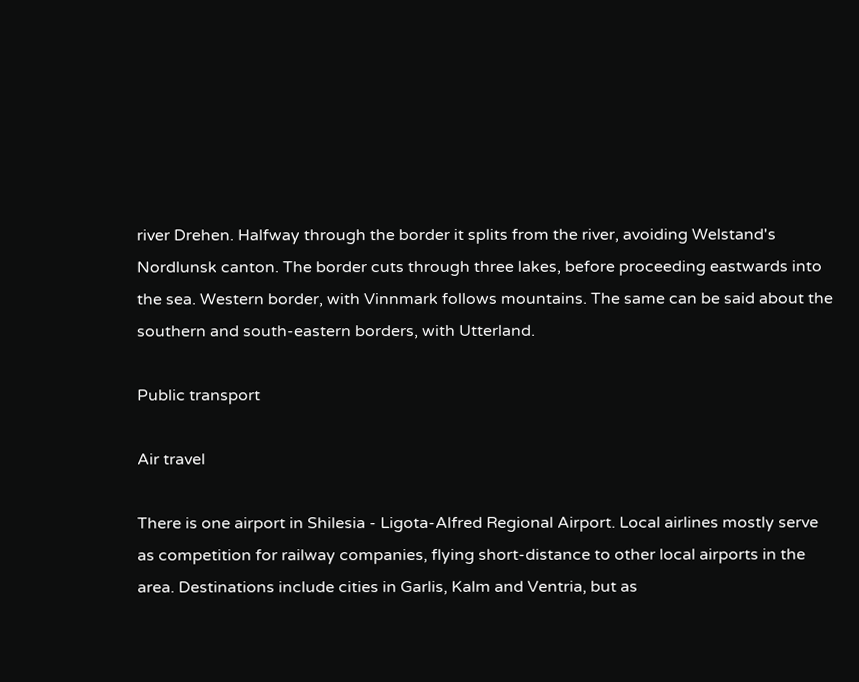river Drehen. Halfway through the border it splits from the river, avoiding Welstand's Nordlunsk canton. The border cuts through three lakes, before proceeding eastwards into the sea. Western border, with Vinnmark follows mountains. The same can be said about the southern and south-eastern borders, with Utterland.

Public transport

Air travel

There is one airport in Shilesia - Ligota-Alfred Regional Airport. Local airlines mostly serve as competition for railway companies, flying short-distance to other local airports in the area. Destinations include cities in Garlis, Kalm and Ventria, but as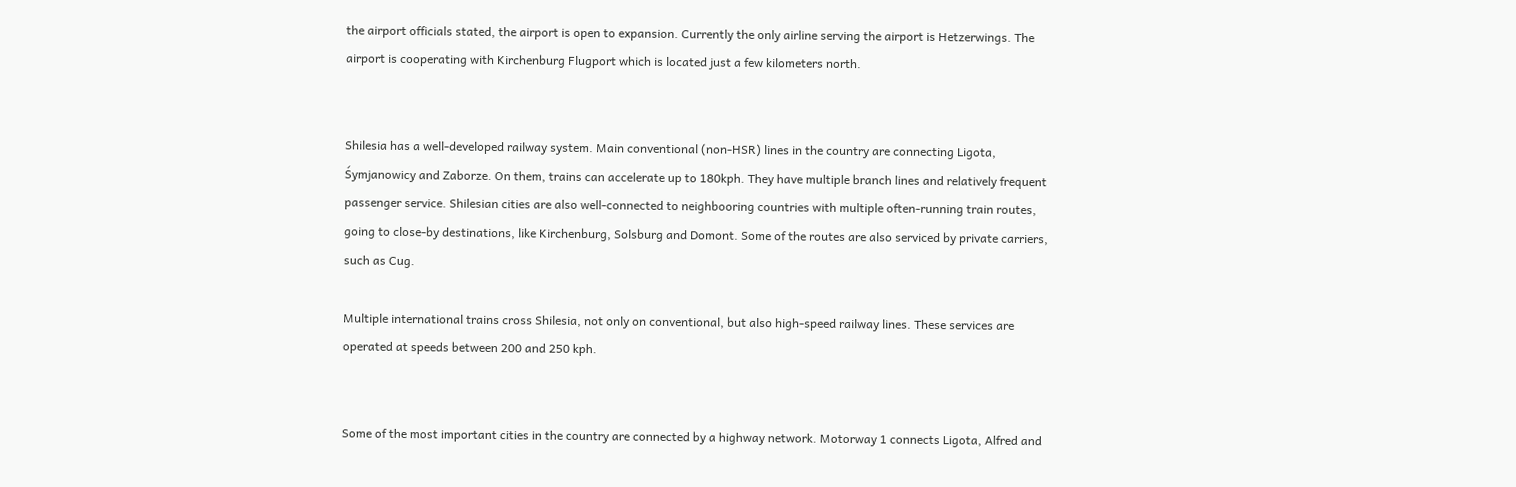the airport officials stated, the airport is open to expansion. Currently the only airline serving the airport is Hetzerwings. The airport is cooperating with Kirchenburg Flugport which is located just a few kilometers north.


Shilesia has a well-developed railway system. Main conventional (non-HSR) lines in the country are connecting Ligota, Śymjanowicy and Zaborze. On them, trains can accelerate up to 180kph. They have multiple branch lines and relatively frequent passenger service. Shilesian cities are also well-connected to neighbooring countries with multiple often-running train routes, going to close-by destinations, like Kirchenburg, Solsburg and Domont. Some of the routes are also serviced by private carriers, such as Cug.

Multiple international trains cross Shilesia, not only on conventional, but also high-speed railway lines. These services are operated at speeds between 200 and 250 kph.


Some of the most important cities in the country are connected by a highway network. Motorway 1 connects Ligota, Alfred and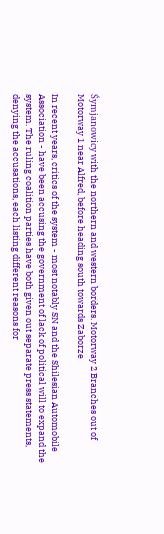Śymjanowicy with the northern and western borders. Motorway 2 Branches out of Motorway 1 near Alfred, before heading south towards Zaborze

In recent years, critics of the system - most notably SN and the Shilesian Automobile Association - have been accusing the government of lack of political will to expand the system. The ruling coalition parties have both given out separate press statements, denying the accusations, each listing different reasons for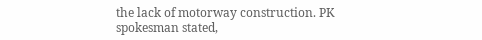the lack of motorway construction. PK spokesman stated,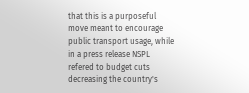that this is a purposeful move meant to encourage public transport usage, while in a press release NSPL refered to budget cuts decreasing the country's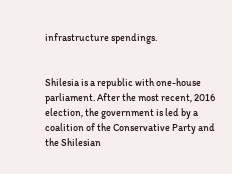infrastructure spendings.


Shilesia is a republic with one-house parliament. After the most recent, 2016 election, the government is led by a coalition of the Conservative Party and the Shilesian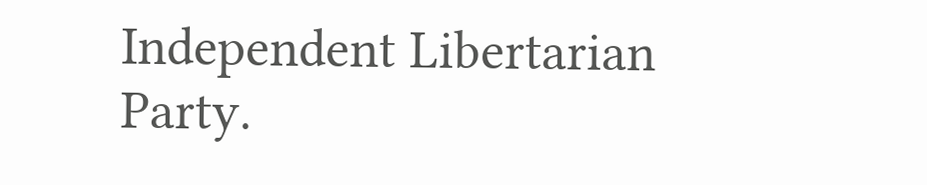Independent Libertarian Party.